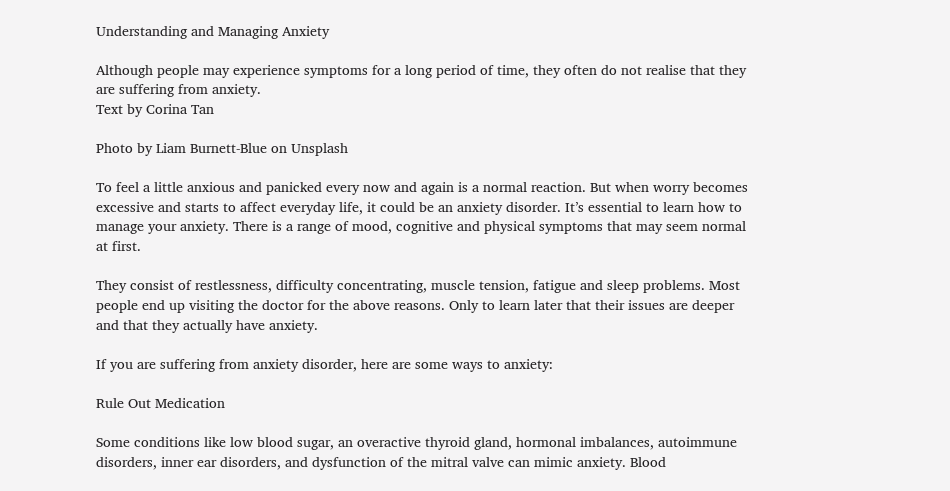Understanding and Managing Anxiety

Although people may experience symptoms for a long period of time, they often do not realise that they are suffering from anxiety.
Text by Corina Tan

Photo by Liam Burnett-Blue on Unsplash

To feel a little anxious and panicked every now and again is a normal reaction. But when worry becomes excessive and starts to affect everyday life, it could be an anxiety disorder. It’s essential to learn how to manage your anxiety. There is a range of mood, cognitive and physical symptoms that may seem normal at first.

They consist of restlessness, difficulty concentrating, muscle tension, fatigue and sleep problems. Most people end up visiting the doctor for the above reasons. Only to learn later that their issues are deeper and that they actually have anxiety.

If you are suffering from anxiety disorder, here are some ways to anxiety:

Rule Out Medication

Some conditions like low blood sugar, an overactive thyroid gland, hormonal imbalances, autoimmune disorders, inner ear disorders, and dysfunction of the mitral valve can mimic anxiety. Blood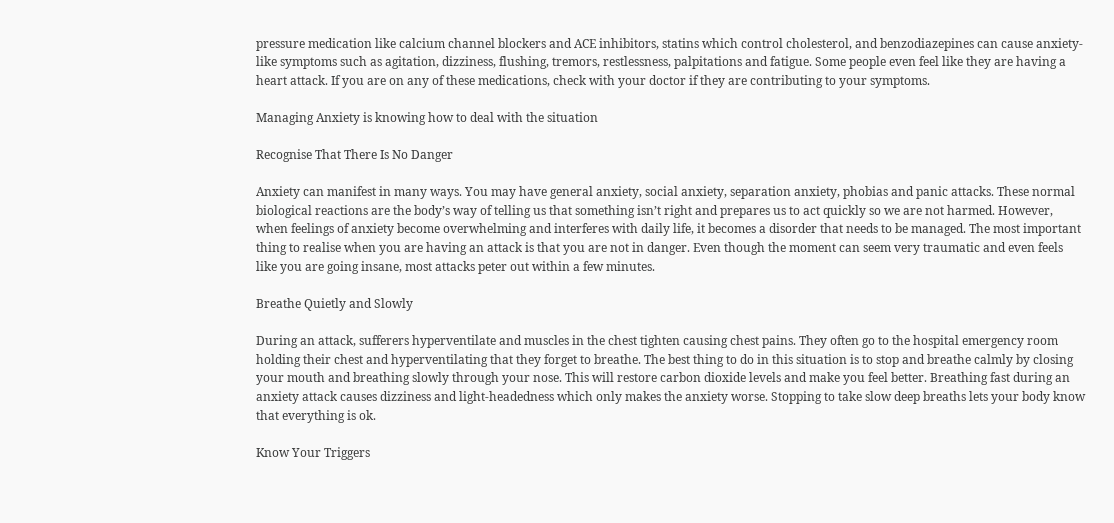pressure medication like calcium channel blockers and ACE inhibitors, statins which control cholesterol, and benzodiazepines can cause anxiety-like symptoms such as agitation, dizziness, flushing, tremors, restlessness, palpitations and fatigue. Some people even feel like they are having a heart attack. If you are on any of these medications, check with your doctor if they are contributing to your symptoms.

Managing Anxiety is knowing how to deal with the situation

Recognise That There Is No Danger

Anxiety can manifest in many ways. You may have general anxiety, social anxiety, separation anxiety, phobias and panic attacks. These normal biological reactions are the body’s way of telling us that something isn’t right and prepares us to act quickly so we are not harmed. However, when feelings of anxiety become overwhelming and interferes with daily life, it becomes a disorder that needs to be managed. The most important thing to realise when you are having an attack is that you are not in danger. Even though the moment can seem very traumatic and even feels like you are going insane, most attacks peter out within a few minutes.

Breathe Quietly and Slowly

During an attack, sufferers hyperventilate and muscles in the chest tighten causing chest pains. They often go to the hospital emergency room holding their chest and hyperventilating that they forget to breathe. The best thing to do in this situation is to stop and breathe calmly by closing your mouth and breathing slowly through your nose. This will restore carbon dioxide levels and make you feel better. Breathing fast during an anxiety attack causes dizziness and light-headedness which only makes the anxiety worse. Stopping to take slow deep breaths lets your body know that everything is ok.

Know Your Triggers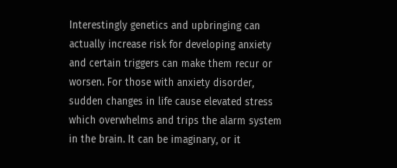Interestingly genetics and upbringing can actually increase risk for developing anxiety and certain triggers can make them recur or worsen. For those with anxiety disorder, sudden changes in life cause elevated stress which overwhelms and trips the alarm system in the brain. It can be imaginary, or it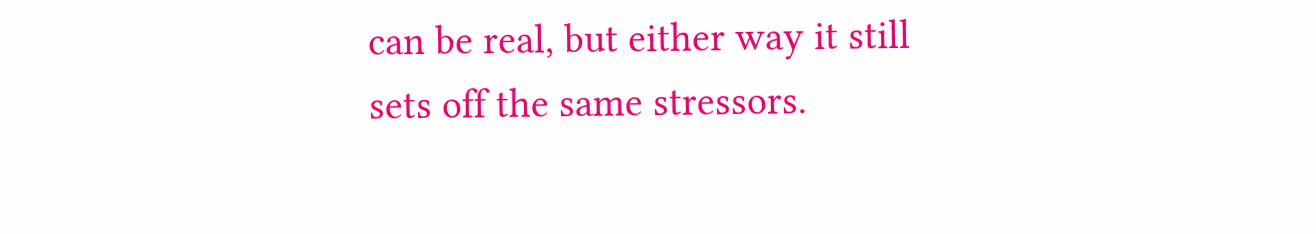can be real, but either way it still sets off the same stressors.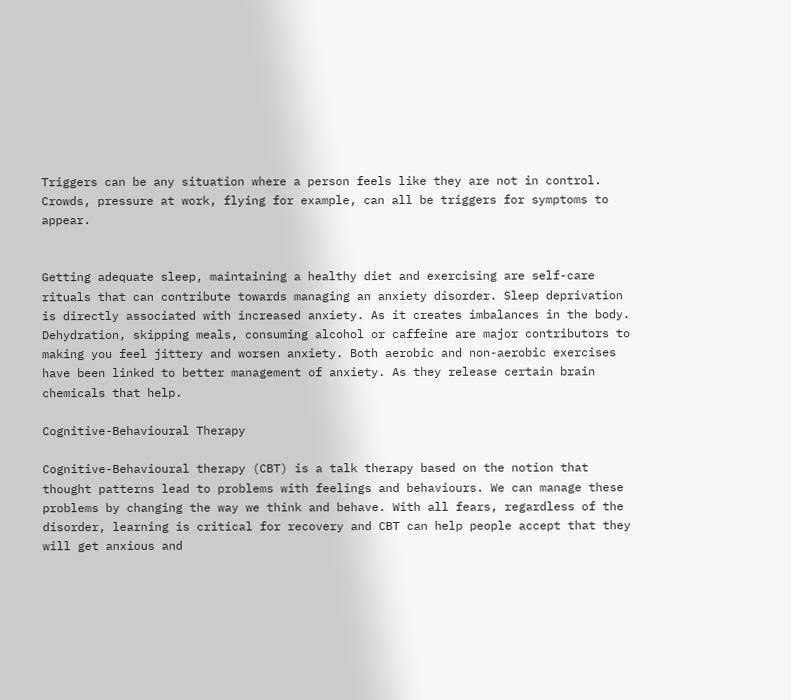Triggers can be any situation where a person feels like they are not in control. Crowds, pressure at work, flying for example, can all be triggers for symptoms to appear.


Getting adequate sleep, maintaining a healthy diet and exercising are self-care rituals that can contribute towards managing an anxiety disorder. Sleep deprivation is directly associated with increased anxiety. As it creates imbalances in the body. Dehydration, skipping meals, consuming alcohol or caffeine are major contributors to making you feel jittery and worsen anxiety. Both aerobic and non-aerobic exercises have been linked to better management of anxiety. As they release certain brain chemicals that help.

Cognitive-Behavioural Therapy

Cognitive-Behavioural therapy (CBT) is a talk therapy based on the notion that thought patterns lead to problems with feelings and behaviours. We can manage these problems by changing the way we think and behave. With all fears, regardless of the disorder, learning is critical for recovery and CBT can help people accept that they will get anxious and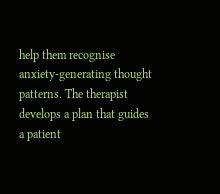help them recognise anxiety-generating thought patterns. The therapist develops a plan that guides a patient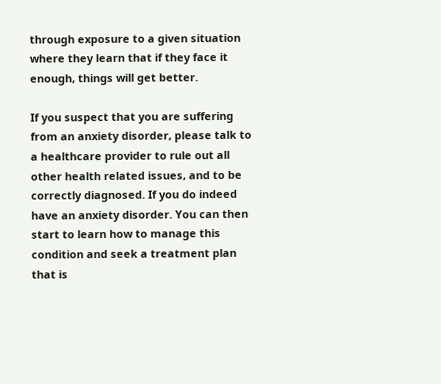through exposure to a given situation where they learn that if they face it enough, things will get better.

If you suspect that you are suffering from an anxiety disorder, please talk to a healthcare provider to rule out all other health related issues, and to be correctly diagnosed. If you do indeed have an anxiety disorder. You can then start to learn how to manage this condition and seek a treatment plan that is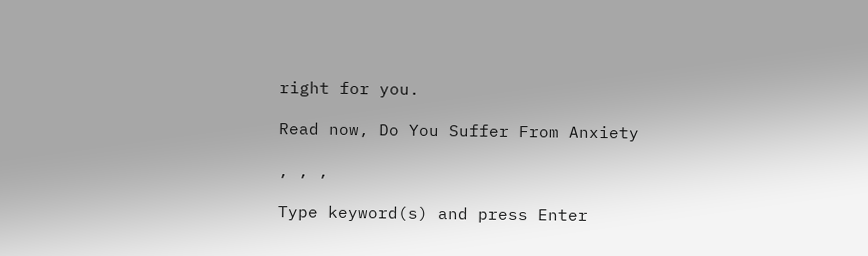right for you.

Read now, Do You Suffer From Anxiety

, , ,

Type keyword(s) and press Enter